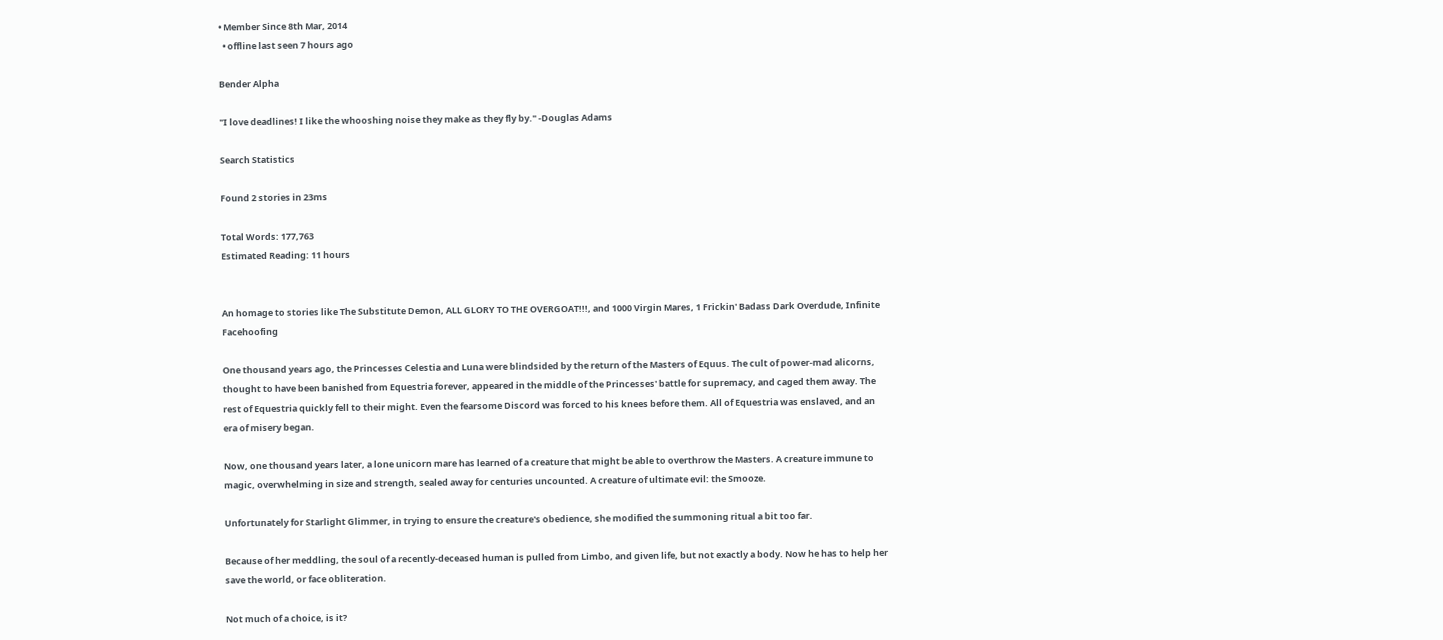• Member Since 8th Mar, 2014
  • offline last seen 7 hours ago

Bender Alpha

"I love deadlines! I like the whooshing noise they make as they fly by." -Douglas Adams

Search Statistics

Found 2 stories in 23ms

Total Words: 177,763
Estimated Reading: 11 hours


An homage to stories like The Substitute Demon, ALL GLORY TO THE OVERGOAT!!!, and 1000 Virgin Mares, 1 Frickin' Badass Dark Overdude, Infinite Facehoofing

One thousand years ago, the Princesses Celestia and Luna were blindsided by the return of the Masters of Equus. The cult of power-mad alicorns, thought to have been banished from Equestria forever, appeared in the middle of the Princesses' battle for supremacy, and caged them away. The rest of Equestria quickly fell to their might. Even the fearsome Discord was forced to his knees before them. All of Equestria was enslaved, and an era of misery began.

Now, one thousand years later, a lone unicorn mare has learned of a creature that might be able to overthrow the Masters. A creature immune to magic, overwhelming in size and strength, sealed away for centuries uncounted. A creature of ultimate evil: the Smooze.

Unfortunately for Starlight Glimmer, in trying to ensure the creature's obedience, she modified the summoning ritual a bit too far.

Because of her meddling, the soul of a recently-deceased human is pulled from Limbo, and given life, but not exactly a body. Now he has to help her save the world, or face obliteration.

Not much of a choice, is it?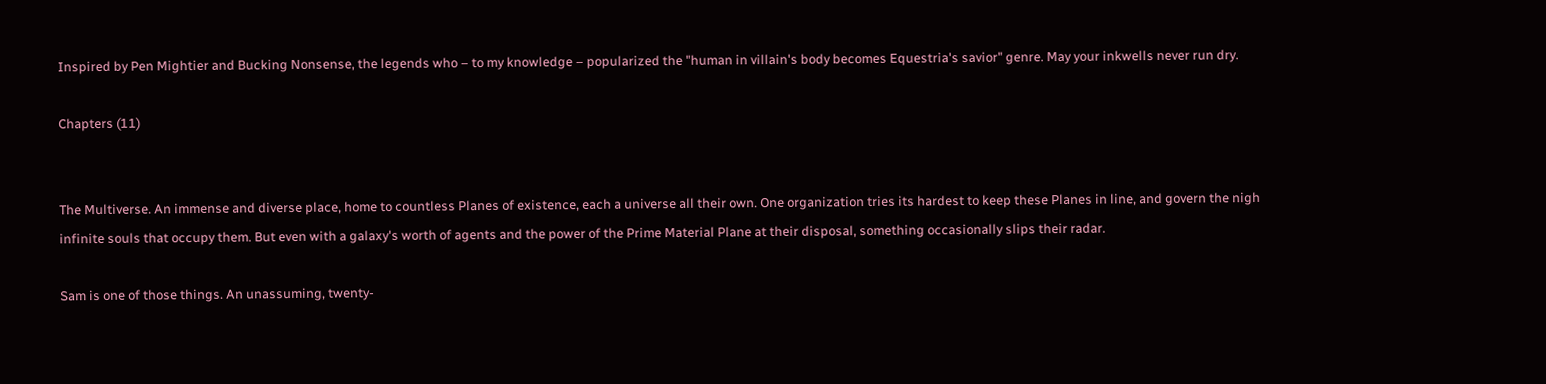Inspired by Pen Mightier and Bucking Nonsense, the legends who – to my knowledge – popularized the "human in villain's body becomes Equestria's savior" genre. May your inkwells never run dry.

Chapters (11)


The Multiverse. An immense and diverse place, home to countless Planes of existence, each a universe all their own. One organization tries its hardest to keep these Planes in line, and govern the nigh infinite souls that occupy them. But even with a galaxy's worth of agents and the power of the Prime Material Plane at their disposal, something occasionally slips their radar.

Sam is one of those things. An unassuming, twenty-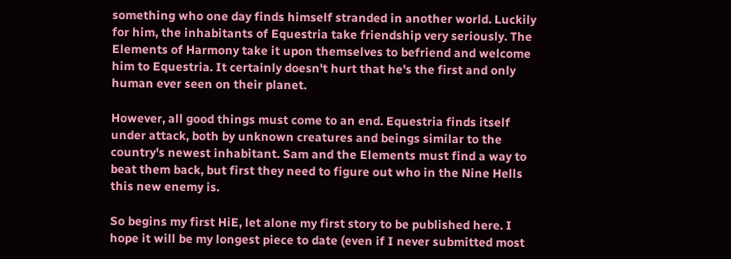something who one day finds himself stranded in another world. Luckily for him, the inhabitants of Equestria take friendship very seriously. The Elements of Harmony take it upon themselves to befriend and welcome him to Equestria. It certainly doesn't hurt that he's the first and only human ever seen on their planet.

However, all good things must come to an end. Equestria finds itself under attack, both by unknown creatures and beings similar to the country's newest inhabitant. Sam and the Elements must find a way to beat them back, but first they need to figure out who in the Nine Hells this new enemy is.

So begins my first HiE, let alone my first story to be published here. I hope it will be my longest piece to date (even if I never submitted most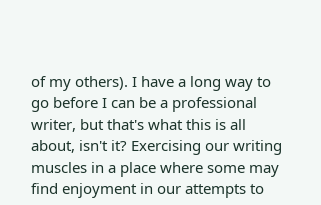of my others). I have a long way to go before I can be a professional writer, but that's what this is all about, isn't it? Exercising our writing muscles in a place where some may find enjoyment in our attempts to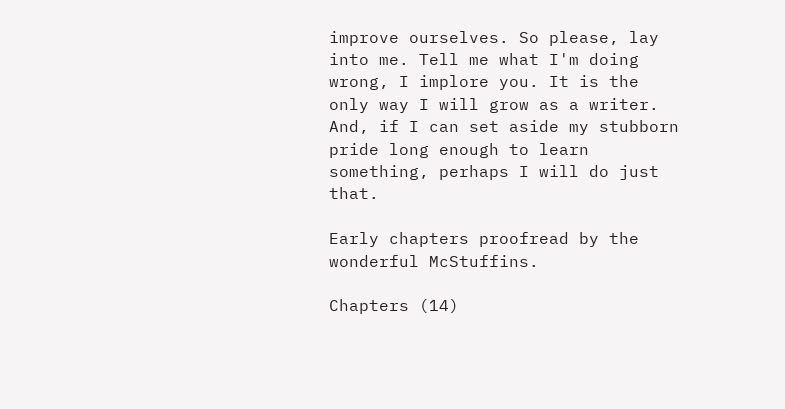improve ourselves. So please, lay into me. Tell me what I'm doing wrong, I implore you. It is the only way I will grow as a writer. And, if I can set aside my stubborn pride long enough to learn something, perhaps I will do just that.

Early chapters proofread by the wonderful McStuffins.

Chapters (14)